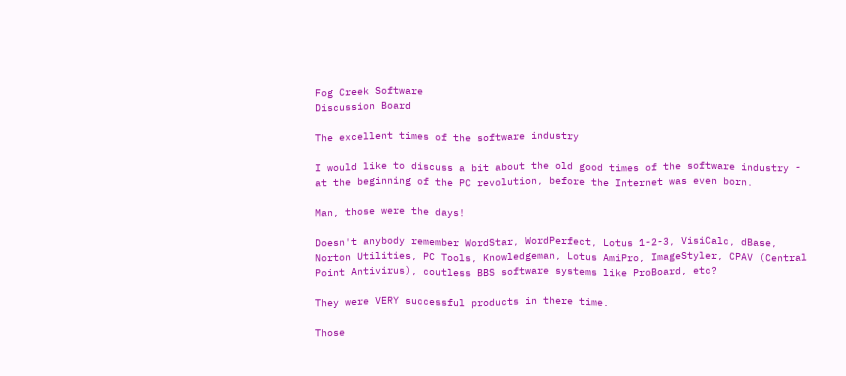Fog Creek Software
Discussion Board

The excellent times of the software industry

I would like to discuss a bit about the old good times of the software industry - at the beginning of the PC revolution, before the Internet was even born.

Man, those were the days!

Doesn't anybody remember WordStar, WordPerfect, Lotus 1-2-3, VisiCalc, dBase, Norton Utilities, PC Tools, Knowledgeman, Lotus AmiPro, ImageStyler, CPAV (Central Point Antivirus), coutless BBS software systems like ProBoard, etc?

They were VERY successful products in there time.

Those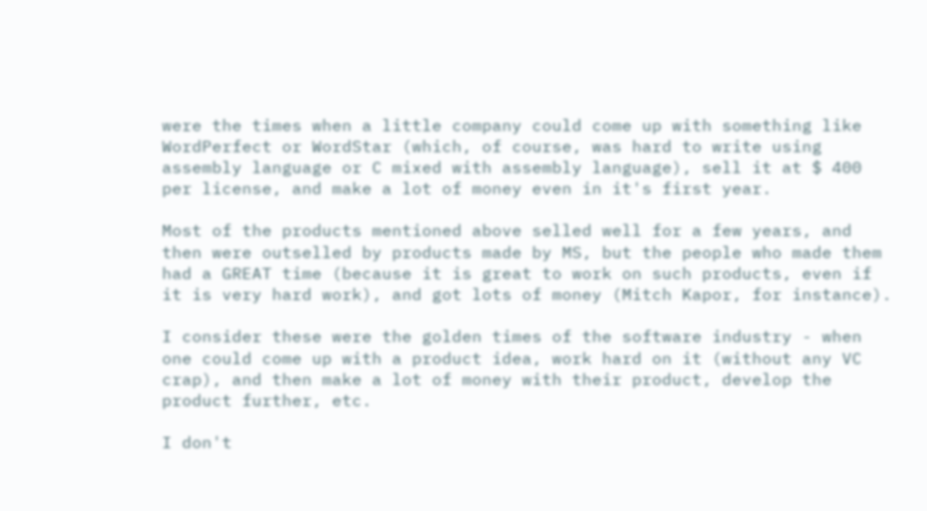were the times when a little company could come up with something like WordPerfect or WordStar (which, of course, was hard to write using assembly language or C mixed with assembly language), sell it at $ 400 per license, and make a lot of money even in it's first year.

Most of the products mentioned above selled well for a few years, and then were outselled by products made by MS, but the people who made them had a GREAT time (because it is great to work on such products, even if it is very hard work), and got lots of money (Mitch Kapor, for instance).

I consider these were the golden times of the software industry - when one could come up with a product idea, work hard on it (without any VC crap), and then make a lot of money with their product, develop the product further, etc.

I don't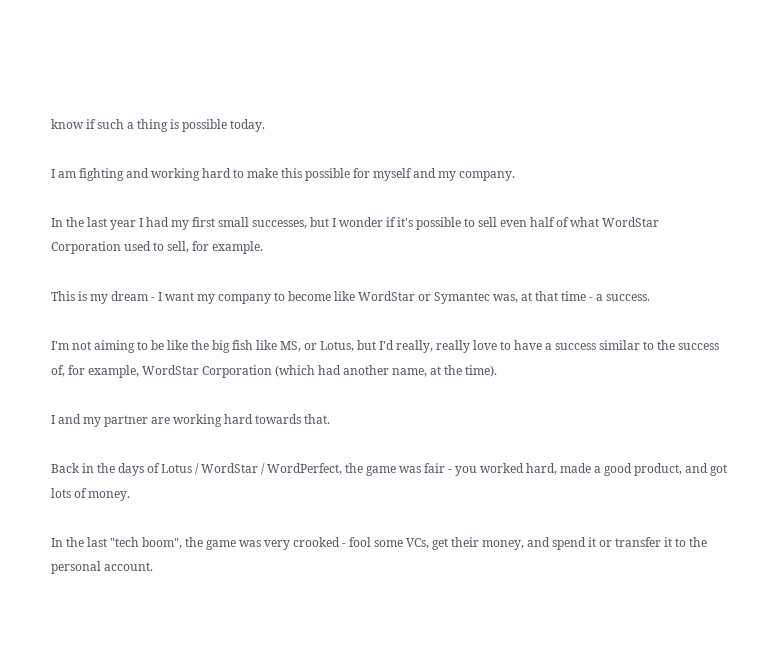know if such a thing is possible today.

I am fighting and working hard to make this possible for myself and my company.

In the last year I had my first small successes, but I wonder if it's possible to sell even half of what WordStar Corporation used to sell, for example.

This is my dream - I want my company to become like WordStar or Symantec was, at that time - a success.

I'm not aiming to be like the big fish like MS, or Lotus, but I'd really, really love to have a success similar to the success of, for example, WordStar Corporation (which had another name, at the time).

I and my partner are working hard towards that.

Back in the days of Lotus / WordStar / WordPerfect, the game was fair - you worked hard, made a good product, and got lots of money.

In the last "tech boom", the game was very crooked - fool some VCs, get their money, and spend it or transfer it to the personal account.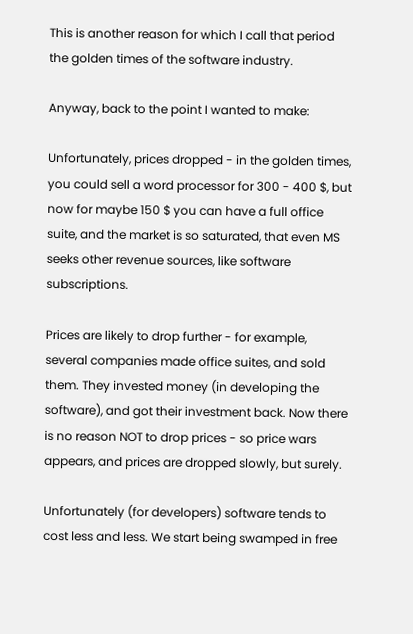This is another reason for which I call that period the golden times of the software industry.

Anyway, back to the point I wanted to make:

Unfortunately, prices dropped - in the golden times, you could sell a word processor for 300 - 400 $, but now for maybe 150 $ you can have a full office suite, and the market is so saturated, that even MS seeks other revenue sources, like software subscriptions.

Prices are likely to drop further - for example, several companies made office suites, and sold them. They invested money (in developing the software), and got their investment back. Now there is no reason NOT to drop prices - so price wars appears, and prices are dropped slowly, but surely.

Unfortunately (for developers) software tends to cost less and less. We start being swamped in free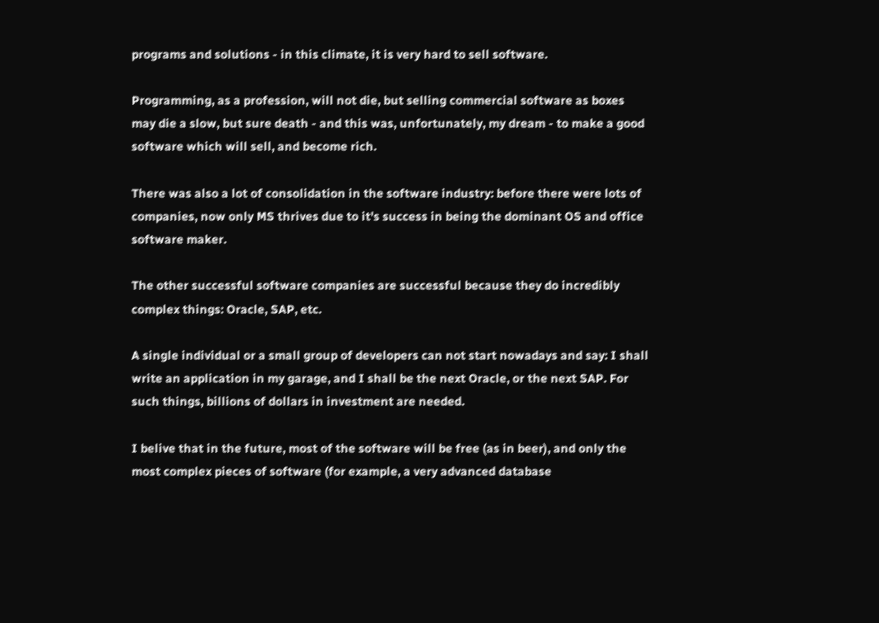programs and solutions - in this climate, it is very hard to sell software.

Programming, as a profession, will not die, but selling commercial software as boxes may die a slow, but sure death - and this was, unfortunately, my dream - to make a good software which will sell, and become rich.

There was also a lot of consolidation in the software industry: before there were lots of companies, now only MS thrives due to it's success in being the dominant OS and office software maker.

The other successful software companies are successful because they do incredibly complex things: Oracle, SAP, etc.

A single individual or a small group of developers can not start nowadays and say: I shall write an application in my garage, and I shall be the next Oracle, or the next SAP. For such things, billions of dollars in investment are needed.

I belive that in the future, most of the software will be free (as in beer), and only the most complex pieces of software (for example, a very advanced database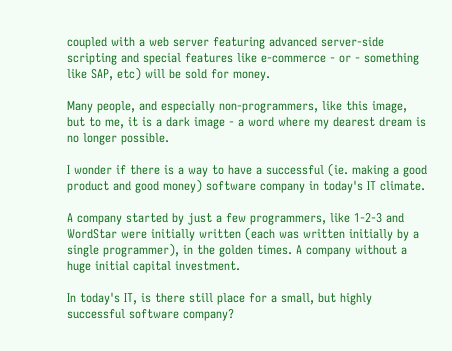coupled with a web server featuring advanced server-side scripting and special features like e-commerce - or - something like SAP, etc) will be sold for money.

Many people, and especially non-programmers, like this image, but to me, it is a dark image - a word where my dearest dream is no longer possible.

I wonder if there is a way to have a successful (ie. making a good product and good money) software company in today's IT climate.

A company started by just a few programmers, like 1-2-3 and WordStar were initially written (each was written initially by a single programmer), in the golden times. A company without a huge initial capital investment.

In today's IT, is there still place for a small, but highly successful software company?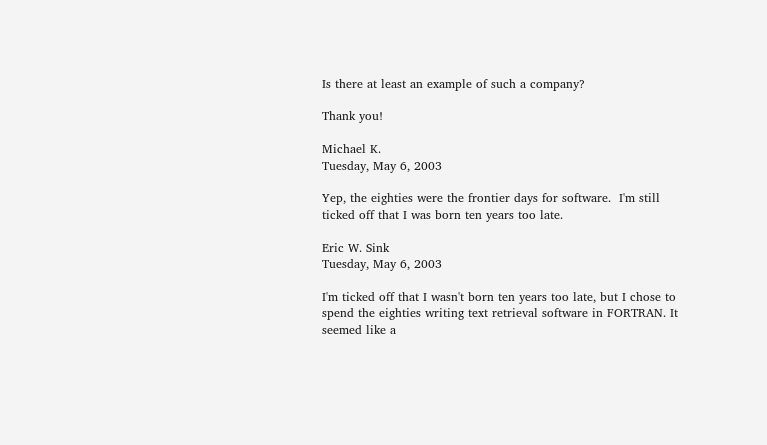Is there at least an example of such a company?

Thank you!

Michael K.
Tuesday, May 6, 2003

Yep, the eighties were the frontier days for software.  I'm still ticked off that I was born ten years too late.

Eric W. Sink
Tuesday, May 6, 2003

I'm ticked off that I wasn't born ten years too late, but I chose to spend the eighties writing text retrieval software in FORTRAN. It seemed like a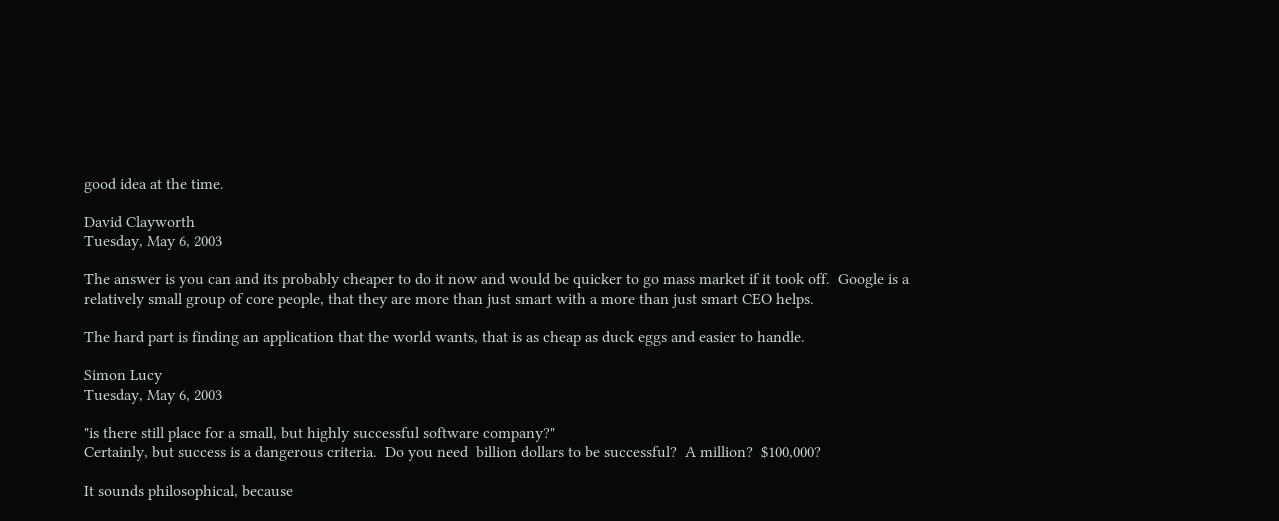good idea at the time.

David Clayworth
Tuesday, May 6, 2003

The answer is you can and its probably cheaper to do it now and would be quicker to go mass market if it took off.  Google is a relatively small group of core people, that they are more than just smart with a more than just smart CEO helps.

The hard part is finding an application that the world wants, that is as cheap as duck eggs and easier to handle.

Simon Lucy
Tuesday, May 6, 2003

"is there still place for a small, but highly successful software company?"
Certainly, but success is a dangerous criteria.  Do you need  billion dollars to be successful?  A million?  $100,000?

It sounds philosophical, because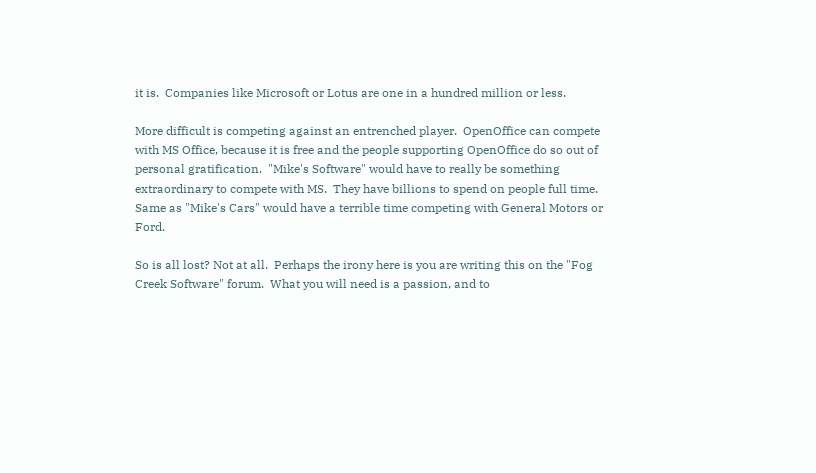it is.  Companies like Microsoft or Lotus are one in a hundred million or less.

More difficult is competing against an entrenched player.  OpenOffice can compete with MS Office, because it is free and the people supporting OpenOffice do so out of personal gratification.  "Mike's Software" would have to really be something extraordinary to compete with MS.  They have billions to spend on people full time.  Same as "Mike's Cars" would have a terrible time competing with General Motors or Ford.

So is all lost? Not at all.  Perhaps the irony here is you are writing this on the "Fog Creek Software" forum.  What you will need is a passion, and to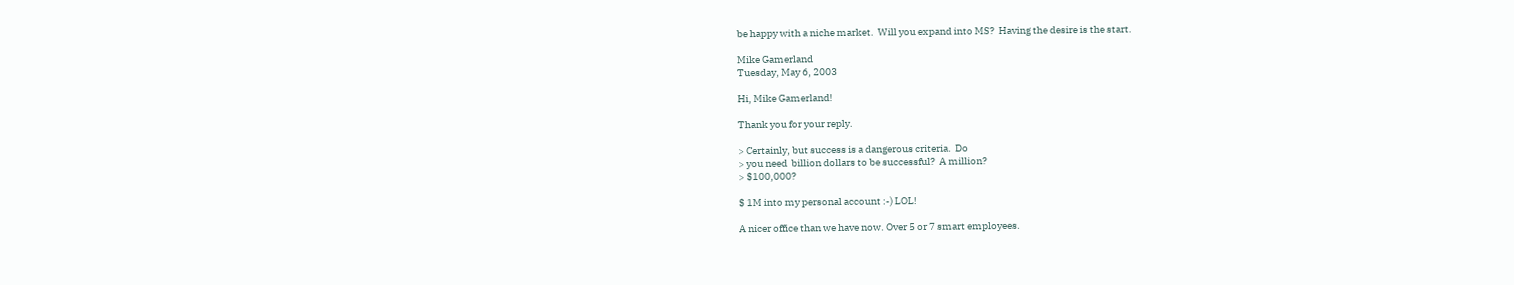be happy with a niche market.  Will you expand into MS?  Having the desire is the start.

Mike Gamerland
Tuesday, May 6, 2003

Hi, Mike Gamerland!

Thank you for your reply.

> Certainly, but success is a dangerous criteria.  Do
> you need  billion dollars to be successful?  A million?
> $100,000?

$ 1M into my personal account :-) LOL!

A nicer office than we have now. Over 5 or 7 smart employees.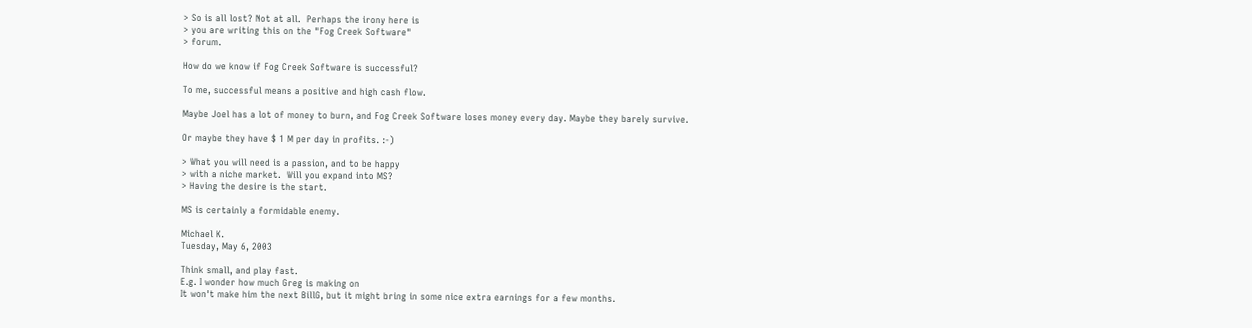> So is all lost? Not at all.  Perhaps the irony here is
> you are writing this on the "Fog Creek Software"
> forum.

How do we know if Fog Creek Software is successful?

To me, successful means a positive and high cash flow.

Maybe Joel has a lot of money to burn, and Fog Creek Software loses money every day. Maybe they barely survive.

Or maybe they have $ 1 M per day in profits. :-)

> What you will need is a passion, and to be happy
> with a niche market.  Will you expand into MS?
> Having the desire is the start.

MS is certainly a formidable enemy.

Michael K.
Tuesday, May 6, 2003

Think small, and play fast.
E.g. I wonder how much Greg is making on
It won't make him the next BillG, but it might bring in some nice extra earnings for a few months.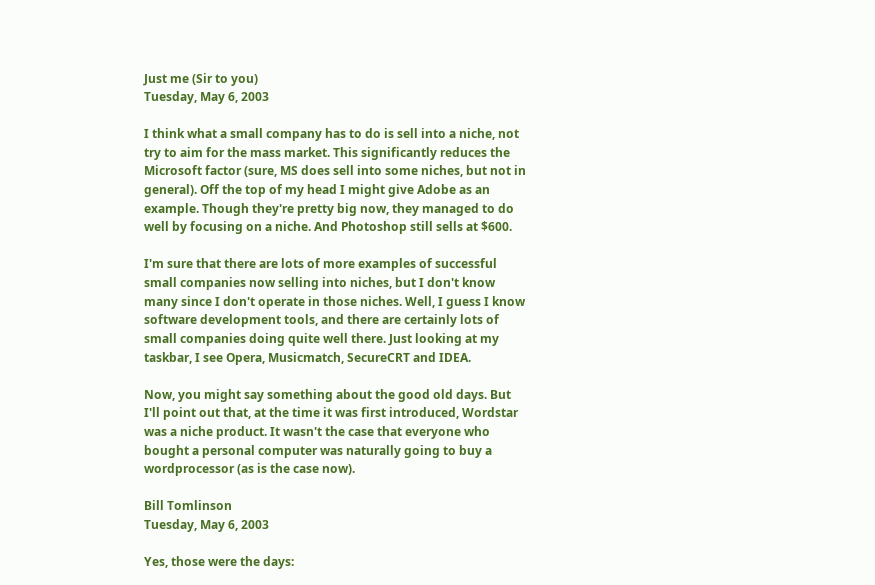Just me (Sir to you)
Tuesday, May 6, 2003

I think what a small company has to do is sell into a niche, not try to aim for the mass market. This significantly reduces the Microsoft factor (sure, MS does sell into some niches, but not in general). Off the top of my head I might give Adobe as an example. Though they're pretty big now, they managed to do well by focusing on a niche. And Photoshop still sells at $600.

I'm sure that there are lots of more examples of successful small companies now selling into niches, but I don't know many since I don't operate in those niches. Well, I guess I know software development tools, and there are certainly lots of small companies doing quite well there. Just looking at my taskbar, I see Opera, Musicmatch, SecureCRT and IDEA.

Now, you might say something about the good old days. But I'll point out that, at the time it was first introduced, Wordstar was a niche product. It wasn't the case that everyone who bought a personal computer was naturally going to buy a wordprocessor (as is the case now).

Bill Tomlinson
Tuesday, May 6, 2003

Yes, those were the days: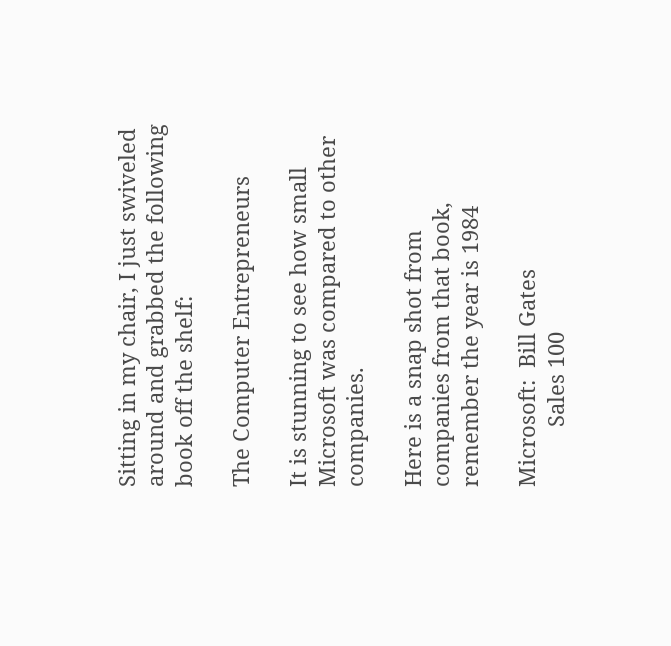Sitting in my chair, I just swiveled around and grabbed the following book off the shelf:

The Computer Entrepreneurs

It is stunning to see how small Microsoft was compared to other companies.

Here is a snap shot from companies from that book, remember the year is 1984

Microsoft:  Bill Gates
          Sales 100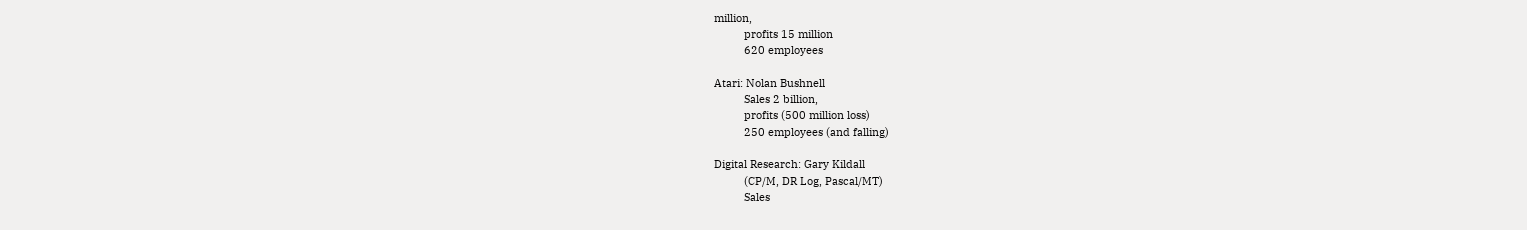million,
          profits 15 million
          620 employees

Atari: Nolan Bushnell
          Sales 2 billion,
          profits (500 million loss)
          250 employees (and falling)

Digital Research: Gary Kildall
          (CP/M, DR Log, Pascal/MT)
          Sales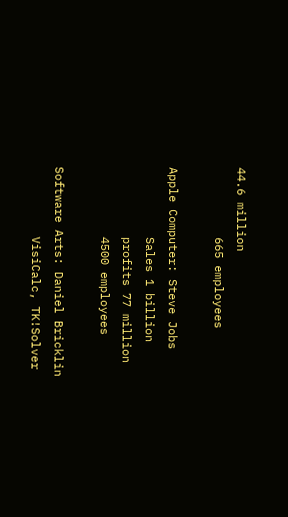44.6 million
          665 employees

Apple Computer: Steve Jobs
          Sales 1 billion
          profits 77 million
          4500 employees

Software Arts: Daniel Bricklin
          VisiCalc, TK!Solver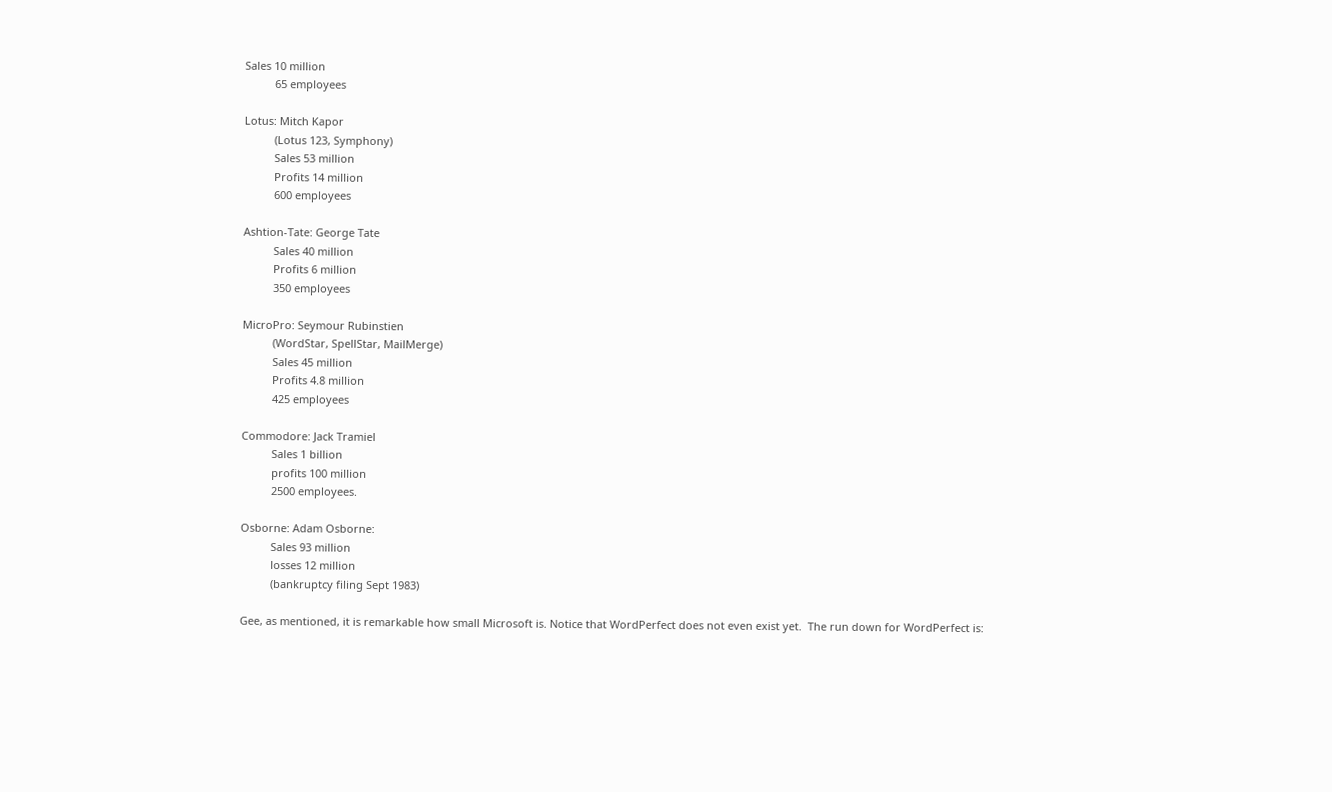Sales 10 million
          65 employees

Lotus: Mitch Kapor
          (Lotus 123, Symphony)
          Sales 53 million
          Profits 14 million
          600 employees

Ashtion-Tate: George Tate
          Sales 40 million
          Profits 6 million
          350 employees

MicroPro: Seymour Rubinstien
          (WordStar, SpellStar, MailMerge)
          Sales 45 million
          Profits 4.8 million
          425 employees

Commodore: Jack Tramiel
          Sales 1 billion
          profits 100 million
          2500 employees.

Osborne: Adam Osborne:
          Sales 93 million
          losses 12 million
          (bankruptcy filing Sept 1983)

Gee, as mentioned, it is remarkable how small Microsoft is. Notice that WordPerfect does not even exist yet.  The run down for WordPerfect is: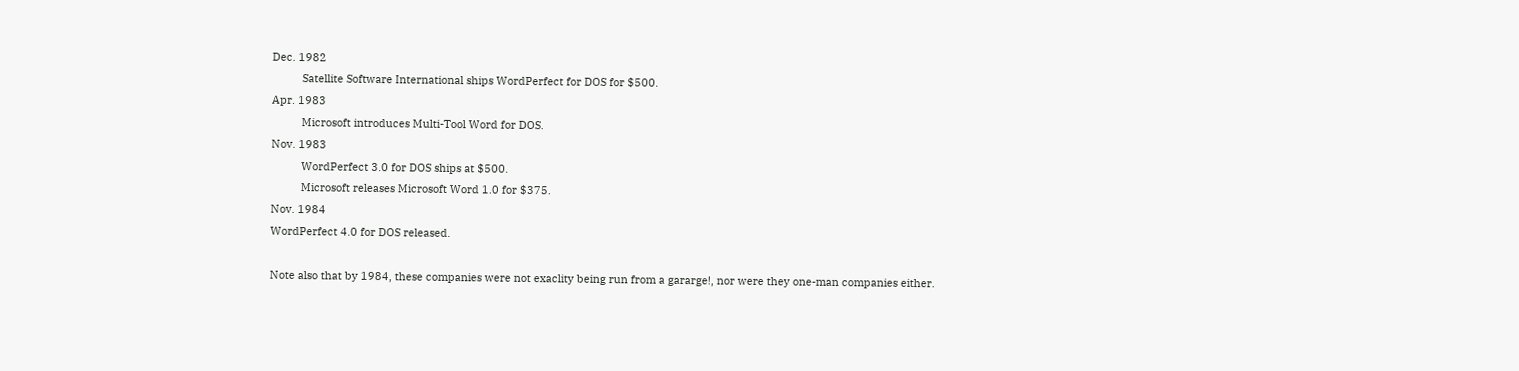Dec. 1982
          Satellite Software International ships WordPerfect for DOS for $500.
Apr. 1983
          Microsoft introduces Multi-Tool Word for DOS.
Nov. 1983
          WordPerfect 3.0 for DOS ships at $500.
          Microsoft releases Microsoft Word 1.0 for $375.
Nov. 1984
WordPerfect 4.0 for DOS released.

Note also that by 1984, these companies were not exaclity being run from a gararge!, nor were they one-man companies either.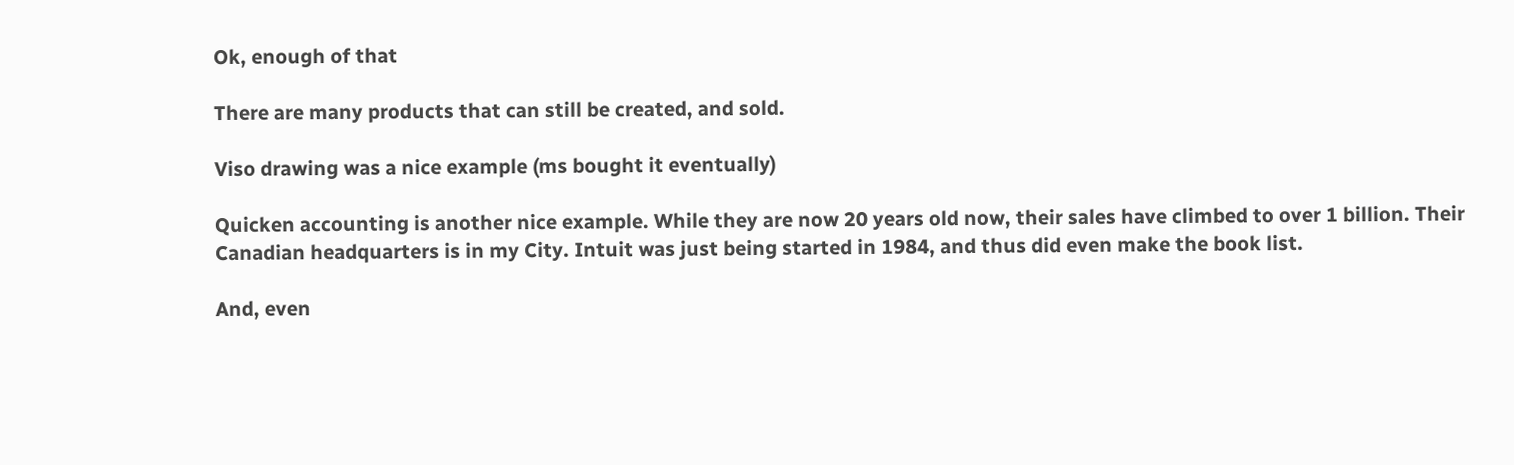Ok, enough of that

There are many products that can still be created, and sold.

Viso drawing was a nice example (ms bought it eventually)

Quicken accounting is another nice example. While they are now 20 years old now, their sales have climbed to over 1 billion. Their Canadian headquarters is in my City. Intuit was just being started in 1984, and thus did even make the book list.

And, even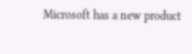Microsoft has a new product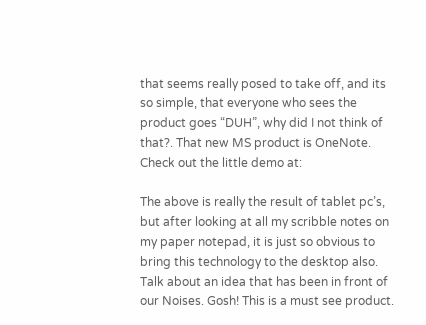that seems really posed to take off, and its so simple, that everyone who sees the product goes “DUH”, why did I not think of that?. That new MS product is OneNote. Check out the little demo at:

The above is really the result of tablet pc’s, but after looking at all my scribble notes on my paper notepad, it is just so obvious to bring this technology to the desktop also. Talk about an idea that has been in front of our Noises. Gosh! This is a must see product.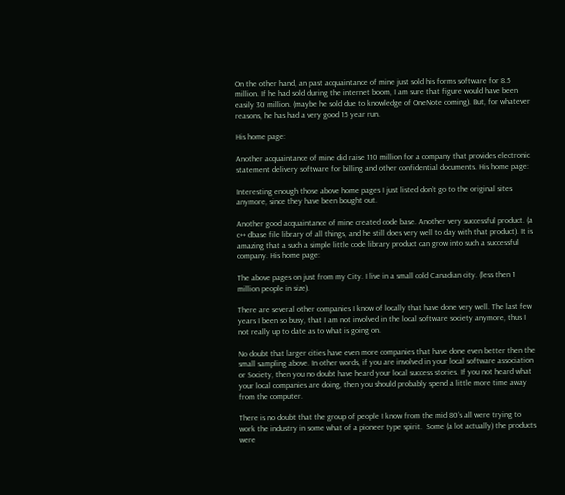On the other hand, an past acquaintance of mine just sold his forms software for 8.5 million. If he had sold during the internet boom, I am sure that figure would have been easily 30 million. (maybe he sold due to knowledge of OneNote coming). But, for whatever reasons, he has had a very good 15 year run.

His home page:

Another acquaintance of mine did raise 110 million for a company that provides electronic statement delivery software for billing and other confidential documents. His home page:

Interesting enough those above home pages I just listed don’t go to the original sites anymore, since they have been bought out.

Another good acquaintance of mine created code base. Another very successful product. (a c++ dbase file library of all things, and he still does very well to day with that product). It is amazing that a such a simple little code library product can grow into such a successful company. His home page:

The above pages on just from my City. I live in a small cold Canadian city. (less then 1 million people in size).

There are several other companies I know of locally that have done very well. The last few years I been so busy, that I am not involved in the local software society anymore, thus I not really up to date as to what is going on.

No doubt that larger cities have even more companies that have done even better then the small sampling above. In other words, if you are involved in your local software association or Society, then you no doubt have heard your local success stories. If you not heard what your local companies are doing, then you should probably spend a little more time away from the computer.

There is no doubt that the group of people I know from the mid 80’s all were trying to work the industry in some what of a pioneer type spirit.  Some (a lot actually) the products were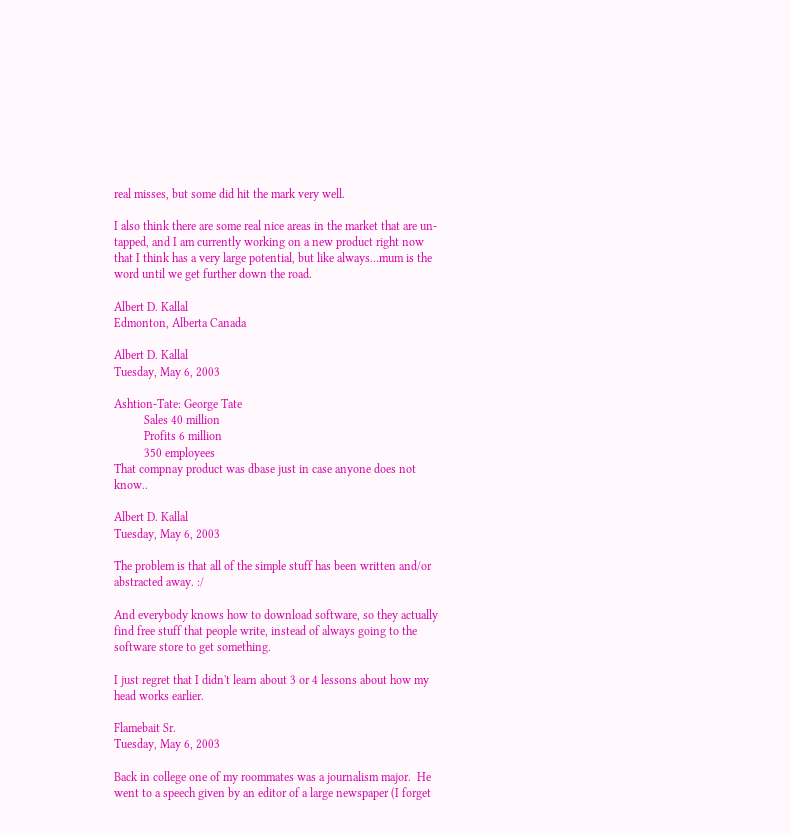real misses, but some did hit the mark very well.

I also think there are some real nice areas in the market that are un-tapped, and I am currently working on a new product right now that I think has a very large potential, but like always…mum is the word until we get further down the road.

Albert D. Kallal
Edmonton, Alberta Canada

Albert D. Kallal
Tuesday, May 6, 2003

Ashtion-Tate: George Tate
          Sales 40 million
          Profits 6 million
          350 employees
That compnay product was dbase just in case anyone does not know..

Albert D. Kallal
Tuesday, May 6, 2003

The problem is that all of the simple stuff has been written and/or abstracted away. :/

And everybody knows how to download software, so they actually find free stuff that people write, instead of always going to the software store to get something.

I just regret that I didn't learn about 3 or 4 lessons about how my head works earlier.

Flamebait Sr.
Tuesday, May 6, 2003

Back in college one of my roommates was a journalism major.  He went to a speech given by an editor of a large newspaper (I forget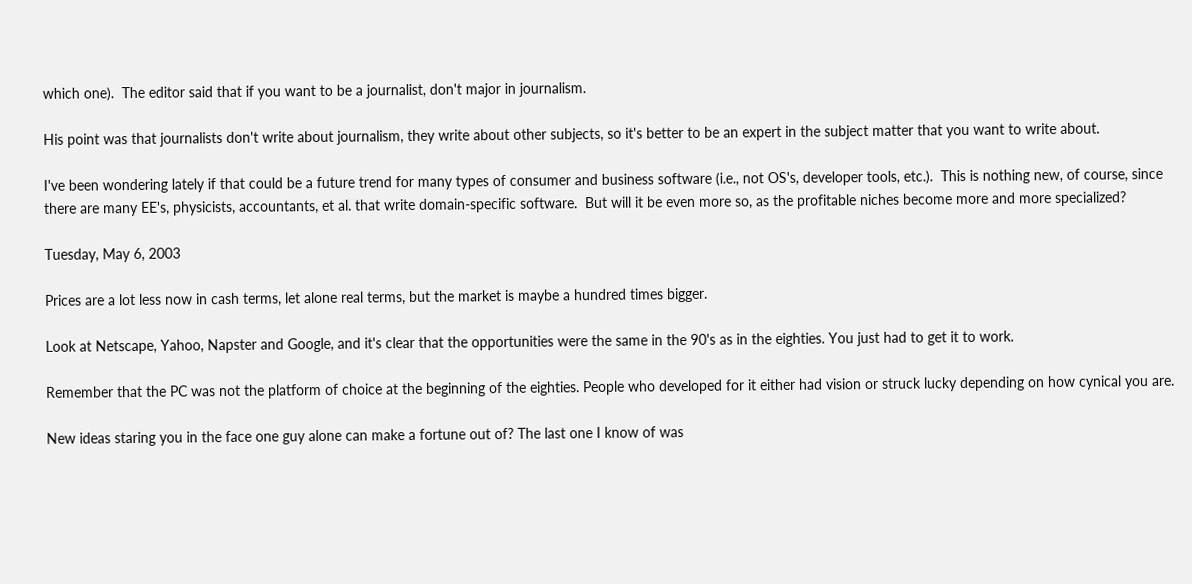which one).  The editor said that if you want to be a journalist, don't major in journalism.

His point was that journalists don't write about journalism, they write about other subjects, so it's better to be an expert in the subject matter that you want to write about.

I've been wondering lately if that could be a future trend for many types of consumer and business software (i.e., not OS's, developer tools, etc.).  This is nothing new, of course, since there are many EE's, physicists, accountants, et al. that write domain-specific software.  But will it be even more so, as the profitable niches become more and more specialized?

Tuesday, May 6, 2003

Prices are a lot less now in cash terms, let alone real terms, but the market is maybe a hundred times bigger.

Look at Netscape, Yahoo, Napster and Google, and it's clear that the opportunities were the same in the 90's as in the eighties. You just had to get it to work.

Remember that the PC was not the platform of choice at the beginning of the eighties. People who developed for it either had vision or struck lucky depending on how cynical you are.

New ideas staring you in the face one guy alone can make a fortune out of? The last one I know of was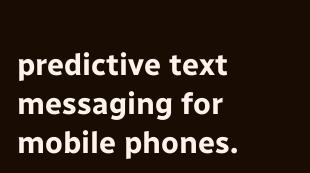predictive text messaging for mobile phones.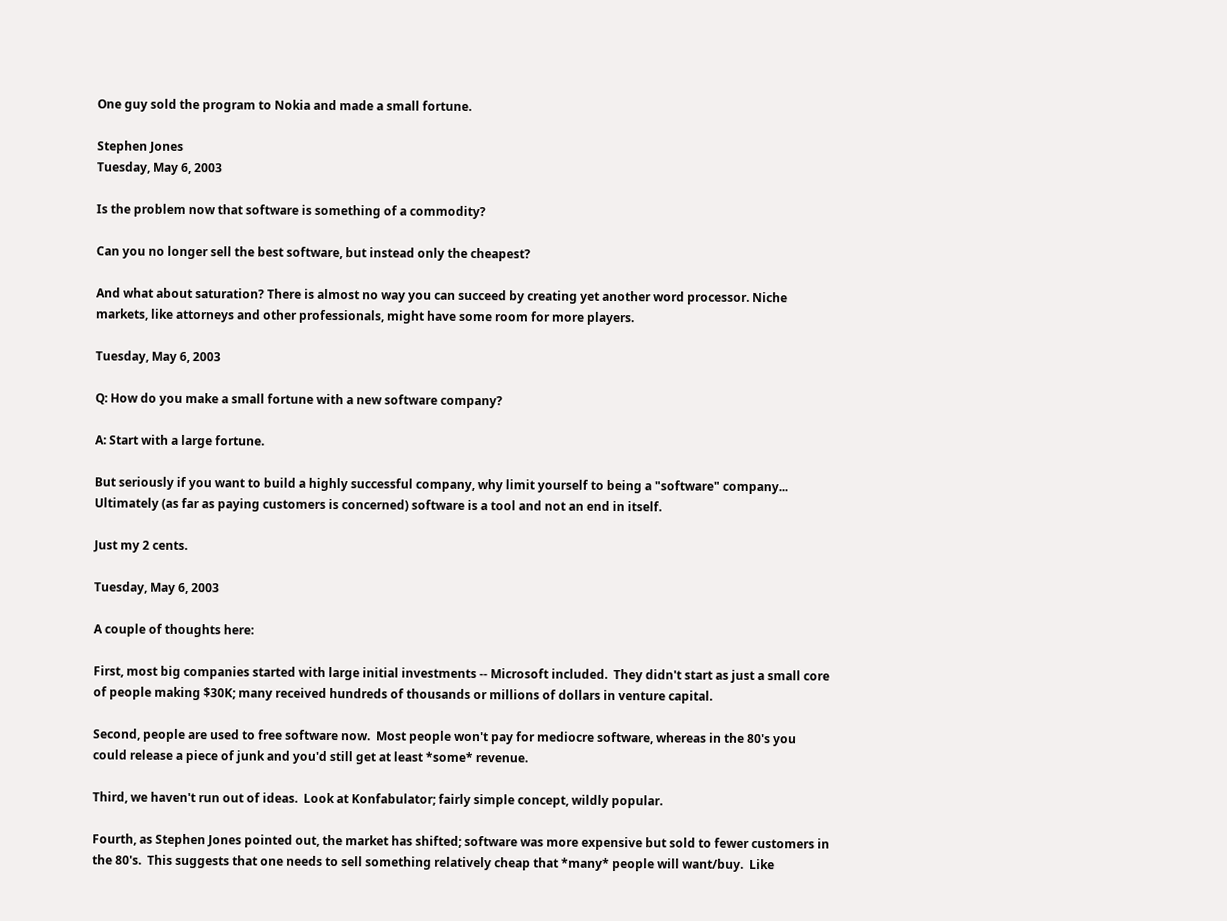One guy sold the program to Nokia and made a small fortune.

Stephen Jones
Tuesday, May 6, 2003

Is the problem now that software is something of a commodity?

Can you no longer sell the best software, but instead only the cheapest?

And what about saturation? There is almost no way you can succeed by creating yet another word processor. Niche markets, like attorneys and other professionals, might have some room for more players.

Tuesday, May 6, 2003

Q: How do you make a small fortune with a new software company?

A: Start with a large fortune.

But seriously if you want to build a highly successful company, why limit yourself to being a "software" company...  Ultimately (as far as paying customers is concerned) software is a tool and not an end in itself.

Just my 2 cents.

Tuesday, May 6, 2003

A couple of thoughts here:

First, most big companies started with large initial investments -- Microsoft included.  They didn't start as just a small core of people making $30K; many received hundreds of thousands or millions of dollars in venture capital.

Second, people are used to free software now.  Most people won't pay for mediocre software, whereas in the 80's you could release a piece of junk and you'd still get at least *some* revenue.

Third, we haven't run out of ideas.  Look at Konfabulator; fairly simple concept, wildly popular.

Fourth, as Stephen Jones pointed out, the market has shifted; software was more expensive but sold to fewer customers in the 80's.  This suggests that one needs to sell something relatively cheap that *many* people will want/buy.  Like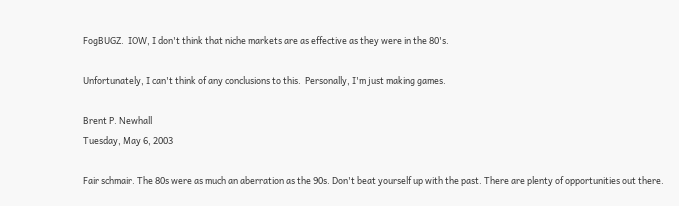FogBUGZ.  IOW, I don't think that niche markets are as effective as they were in the 80's.

Unfortunately, I can't think of any conclusions to this.  Personally, I'm just making games.

Brent P. Newhall
Tuesday, May 6, 2003

Fair schmair. The 80s were as much an aberration as the 90s. Don't beat yourself up with the past. There are plenty of opportunities out there.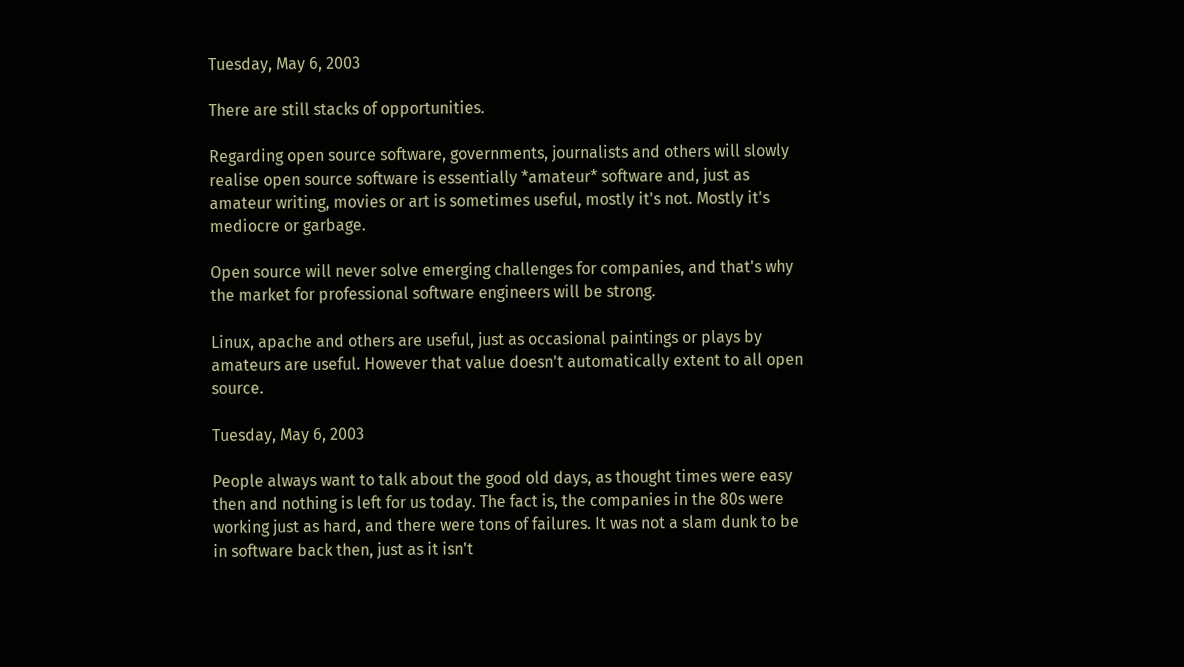Tuesday, May 6, 2003

There are still stacks of opportunities.

Regarding open source software, governments, journalists and others will slowly realise open source software is essentially *amateur* software and, just as amateur writing, movies or art is sometimes useful, mostly it's not. Mostly it's mediocre or garbage.

Open source will never solve emerging challenges for companies, and that's why the market for professional software engineers will be strong.

Linux, apache and others are useful, just as occasional paintings or plays by amateurs are useful. However that value doesn't automatically extent to all open source.

Tuesday, May 6, 2003

People always want to talk about the good old days, as thought times were easy then and nothing is left for us today. The fact is, the companies in the 80s were working just as hard, and there were tons of failures. It was not a slam dunk to be in software back then, just as it isn't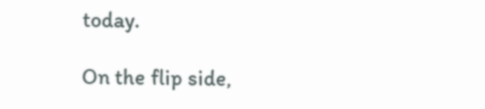today.

On the flip side,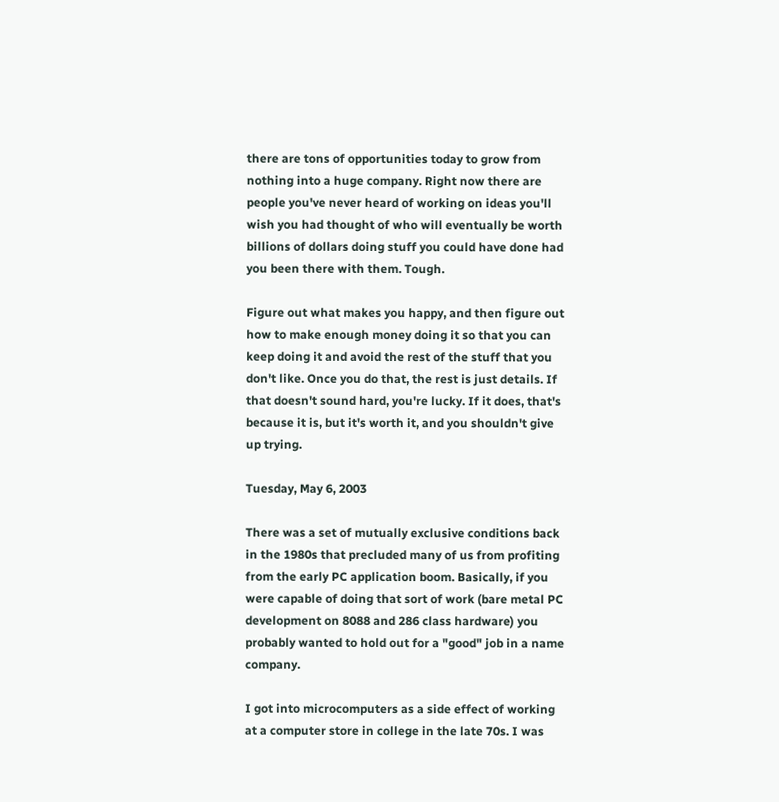there are tons of opportunities today to grow from nothing into a huge company. Right now there are people you've never heard of working on ideas you'll wish you had thought of who will eventually be worth billions of dollars doing stuff you could have done had you been there with them. Tough.

Figure out what makes you happy, and then figure out how to make enough money doing it so that you can keep doing it and avoid the rest of the stuff that you don't like. Once you do that, the rest is just details. If that doesn't sound hard, you're lucky. If it does, that's because it is, but it's worth it, and you shouldn't give up trying.

Tuesday, May 6, 2003

There was a set of mutually exclusive conditions back in the 1980s that precluded many of us from profiting from the early PC application boom. Basically, if you were capable of doing that sort of work (bare metal PC development on 8088 and 286 class hardware) you probably wanted to hold out for a "good" job in a name company.

I got into microcomputers as a side effect of working at a computer store in college in the late 70s. I was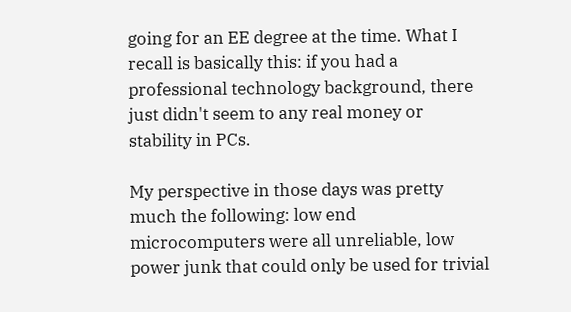going for an EE degree at the time. What I recall is basically this: if you had a professional technology background, there just didn't seem to any real money or stability in PCs.

My perspective in those days was pretty much the following: low end microcomputers were all unreliable, low power junk that could only be used for trivial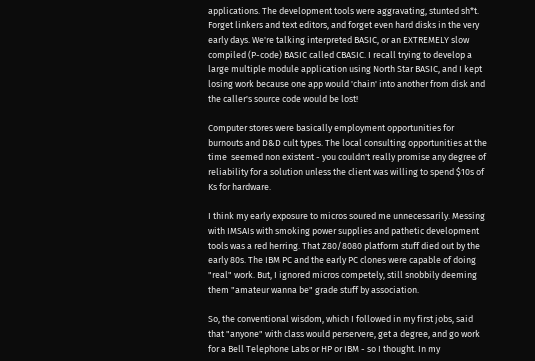applications. The development tools were aggravating, stunted sh*t. Forget linkers and text editors, and forget even hard disks in the very early days. We're talking interpreted BASIC, or an EXTREMELY slow compiled (P-code) BASIC called CBASIC. I recall trying to develop a large multiple module application using North Star BASIC, and I kept losing work because one app would 'chain' into another from disk and the caller's source code would be lost!

Computer stores were basically employment opportunities for burnouts and D&D cult types. The local consulting opportunities at the time  seemed non existent - you couldn't really promise any degree of reliability for a solution unless the client was willing to spend $10s of Ks for hardware.

I think my early exposure to micros soured me unnecessarily. Messing with IMSAIs with smoking power supplies and pathetic development tools was a red herring. That Z80/8080 platform stuff died out by the early 80s. The IBM PC and the early PC clones were capable of doing "real" work. But, I ignored micros competely, still snobbily deeming them "amateur wanna be" grade stuff by association.

So, the conventional wisdom, which I followed in my first jobs, said that "anyone" with class would perservere, get a degree, and go work for a Bell Telephone Labs or HP or IBM - so I thought. In my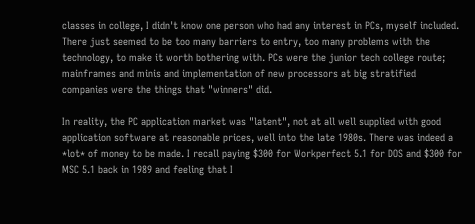classes in college, I didn't know one person who had any interest in PCs, myself included.  There just seemed to be too many barriers to entry, too many problems with the technology, to make it worth bothering with. PCs were the junior tech college route; mainframes and minis and implementation of new processors at big stratified companies were the things that "winners" did.

In reality, the PC application market was "latent", not at all well supplied with good application software at reasonable prices, well into the late 1980s. There was indeed a *lot* of money to be made. I recall paying $300 for Workperfect 5.1 for DOS and $300 for MSC 5.1 back in 1989 and feeling that I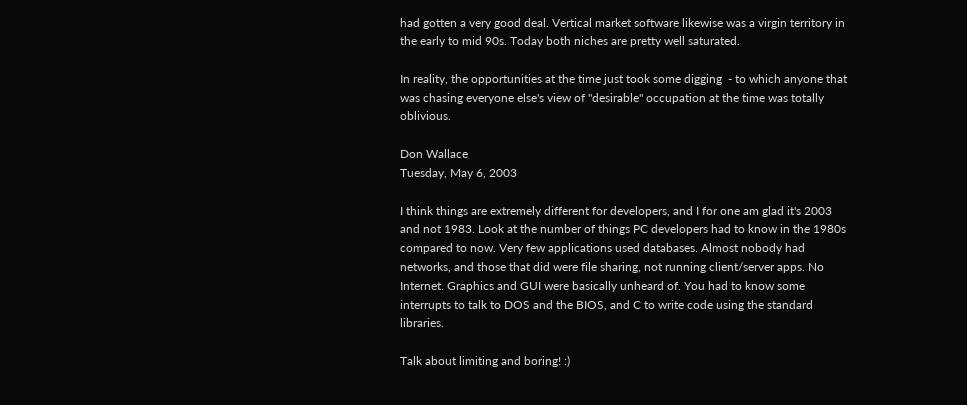had gotten a very good deal. Vertical market software likewise was a virgin territory in the early to mid 90s. Today both niches are pretty well saturated.

In reality, the opportunities at the time just took some digging  - to which anyone that was chasing everyone else's view of "desirable" occupation at the time was totally oblivious.

Don Wallace
Tuesday, May 6, 2003

I think things are extremely different for developers, and I for one am glad it's 2003 and not 1983. Look at the number of things PC developers had to know in the 1980s compared to now. Very few applications used databases. Almost nobody had networks, and those that did were file sharing, not running client/server apps. No Internet. Graphics and GUI were basically unheard of. You had to know some interrupts to talk to DOS and the BIOS, and C to write code using the standard libraries.

Talk about limiting and boring! :)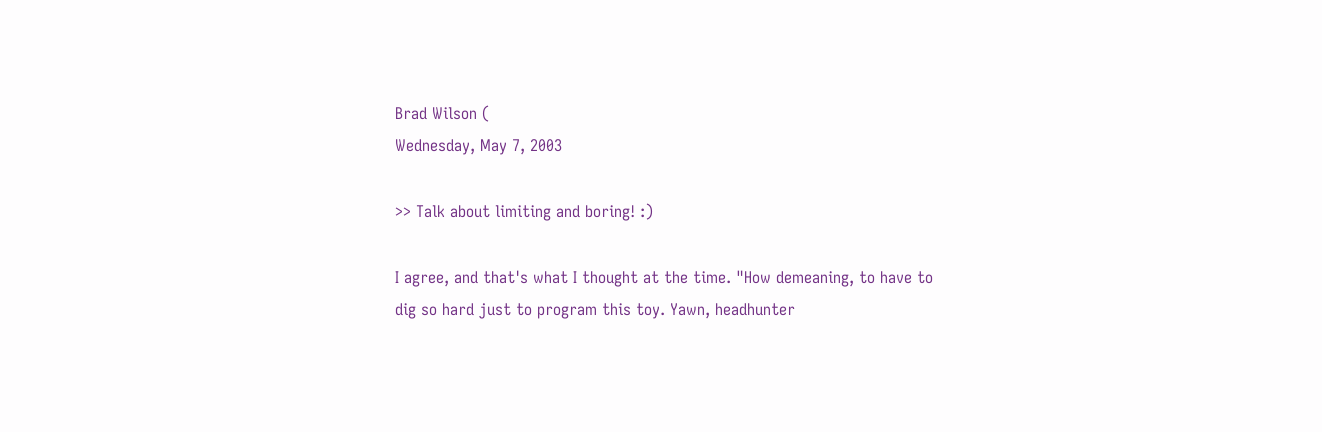Brad Wilson (
Wednesday, May 7, 2003

>> Talk about limiting and boring! :)

I agree, and that's what I thought at the time. "How demeaning, to have to dig so hard just to program this toy. Yawn, headhunter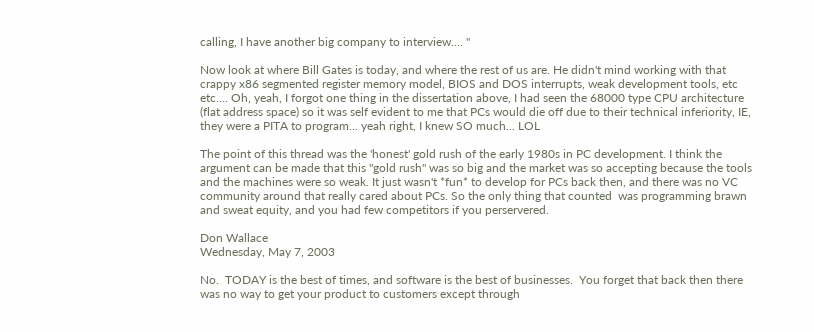calling, I have another big company to interview.... "

Now look at where Bill Gates is today, and where the rest of us are. He didn't mind working with that crappy x86 segmented register memory model, BIOS and DOS interrupts, weak development tools, etc etc.... Oh, yeah, I forgot one thing in the dissertation above, I had seen the 68000 type CPU architecture (flat address space) so it was self evident to me that PCs would die off due to their technical inferiority, IE, they were a PITA to program... yeah right, I knew SO much... LOL

The point of this thread was the 'honest' gold rush of the early 1980s in PC development. I think the argument can be made that this "gold rush" was so big and the market was so accepting because the tools and the machines were so weak. It just wasn't *fun* to develop for PCs back then, and there was no VC community around that really cared about PCs. So the only thing that counted  was programming brawn and sweat equity, and you had few competitors if you perservered.

Don Wallace
Wednesday, May 7, 2003

No.  TODAY is the best of times, and software is the best of businesses.  You forget that back then there was no way to get your product to customers except through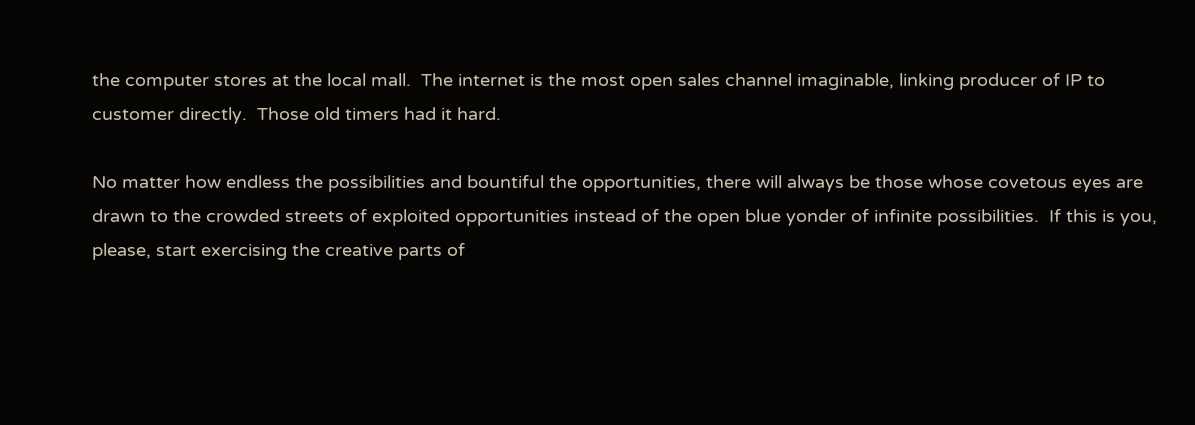the computer stores at the local mall.  The internet is the most open sales channel imaginable, linking producer of IP to customer directly.  Those old timers had it hard.

No matter how endless the possibilities and bountiful the opportunities, there will always be those whose covetous eyes are drawn to the crowded streets of exploited opportunities instead of the open blue yonder of infinite possibilities.  If this is you, please, start exercising the creative parts of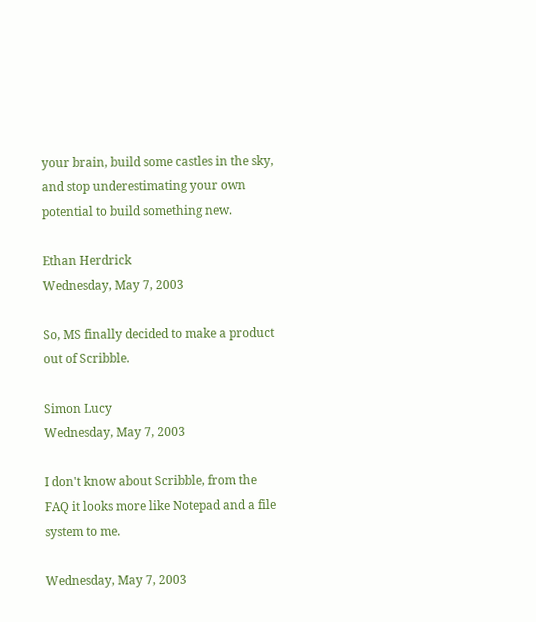your brain, build some castles in the sky, and stop underestimating your own potential to build something new.

Ethan Herdrick
Wednesday, May 7, 2003

So, MS finally decided to make a product out of Scribble.

Simon Lucy
Wednesday, May 7, 2003

I don't know about Scribble, from the FAQ it looks more like Notepad and a file system to me.

Wednesday, May 7, 2003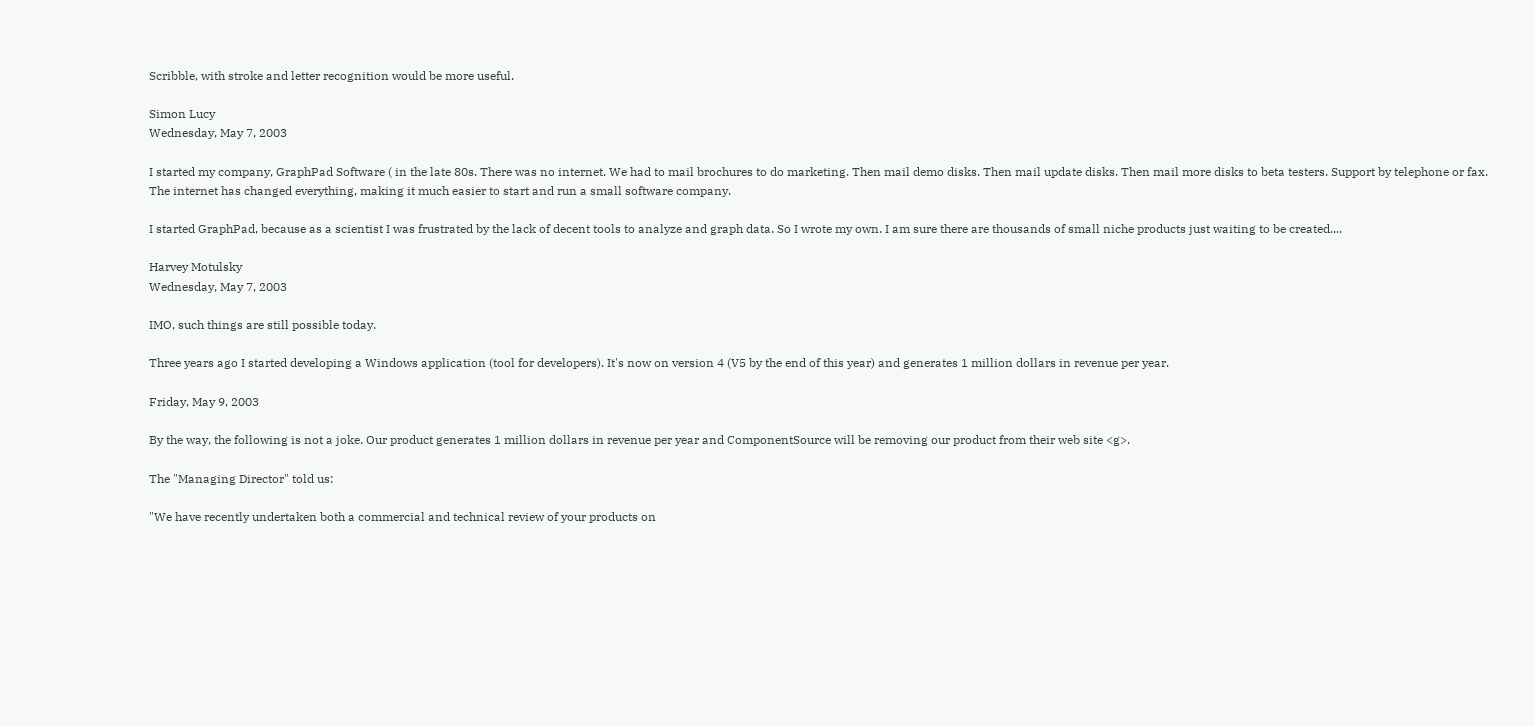Scribble, with stroke and letter recognition would be more useful.

Simon Lucy
Wednesday, May 7, 2003

I started my company, GraphPad Software ( in the late 80s. There was no internet. We had to mail brochures to do marketing. Then mail demo disks. Then mail update disks. Then mail more disks to beta testers. Support by telephone or fax. The internet has changed everything, making it much easier to start and run a small software company.

I started GraphPad, because as a scientist I was frustrated by the lack of decent tools to analyze and graph data. So I wrote my own. I am sure there are thousands of small niche products just waiting to be created....

Harvey Motulsky
Wednesday, May 7, 2003

IMO, such things are still possible today.

Three years ago I started developing a Windows application (tool for developers). It's now on version 4 (V5 by the end of this year) and generates 1 million dollars in revenue per year.

Friday, May 9, 2003

By the way, the following is not a joke. Our product generates 1 million dollars in revenue per year and ComponentSource will be removing our product from their web site <g>.

The "Managing Director" told us:

"We have recently undertaken both a commercial and technical review of your products on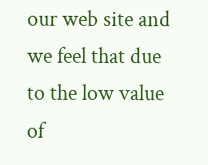our web site and we feel that due to the low value of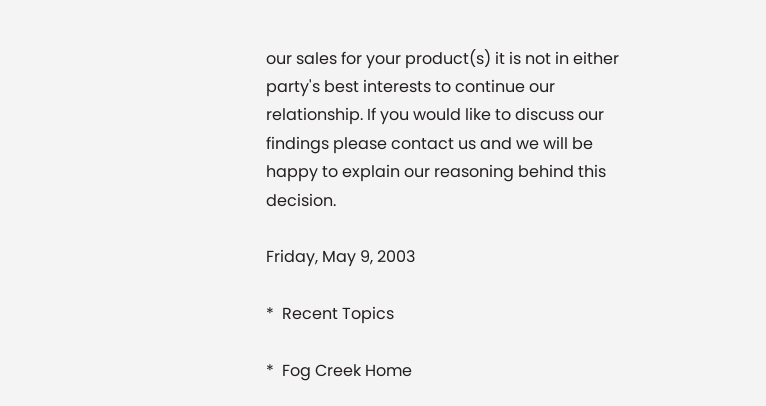our sales for your product(s) it is not in either party's best interests to continue our relationship. If you would like to discuss our findings please contact us and we will be happy to explain our reasoning behind this decision.

Friday, May 9, 2003

*  Recent Topics

*  Fog Creek Home